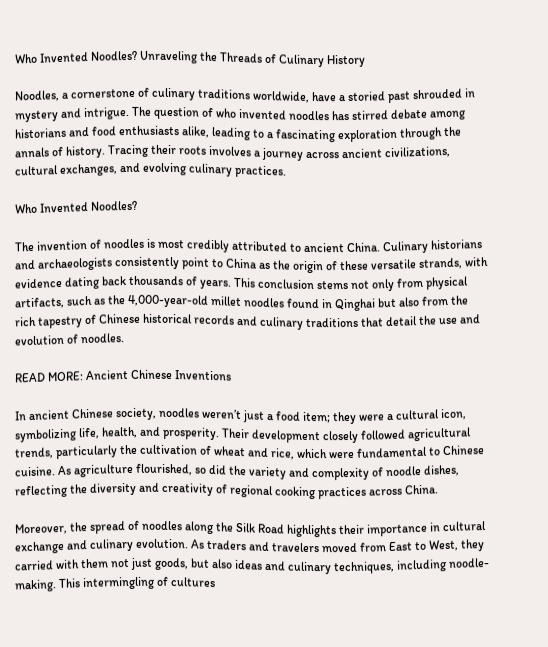Who Invented Noodles? Unraveling the Threads of Culinary History

Noodles, a cornerstone of culinary traditions worldwide, have a storied past shrouded in mystery and intrigue. The question of who invented noodles has stirred debate among historians and food enthusiasts alike, leading to a fascinating exploration through the annals of history. Tracing their roots involves a journey across ancient civilizations, cultural exchanges, and evolving culinary practices.

Who Invented Noodles?

The invention of noodles is most credibly attributed to ancient China. Culinary historians and archaeologists consistently point to China as the origin of these versatile strands, with evidence dating back thousands of years. This conclusion stems not only from physical artifacts, such as the 4,000-year-old millet noodles found in Qinghai but also from the rich tapestry of Chinese historical records and culinary traditions that detail the use and evolution of noodles.

READ MORE: Ancient Chinese Inventions

In ancient Chinese society, noodles weren’t just a food item; they were a cultural icon, symbolizing life, health, and prosperity. Their development closely followed agricultural trends, particularly the cultivation of wheat and rice, which were fundamental to Chinese cuisine. As agriculture flourished, so did the variety and complexity of noodle dishes, reflecting the diversity and creativity of regional cooking practices across China.

Moreover, the spread of noodles along the Silk Road highlights their importance in cultural exchange and culinary evolution. As traders and travelers moved from East to West, they carried with them not just goods, but also ideas and culinary techniques, including noodle-making. This intermingling of cultures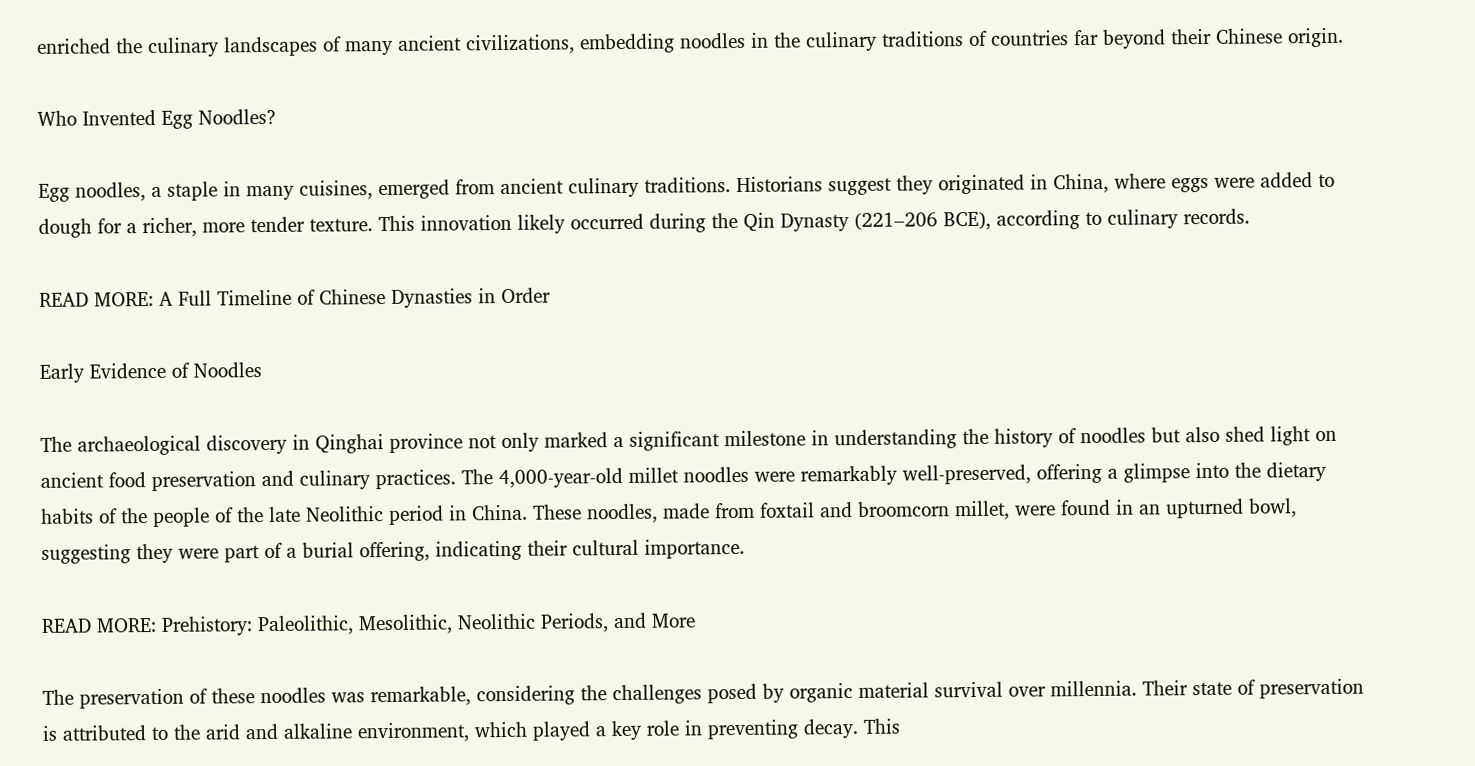enriched the culinary landscapes of many ancient civilizations, embedding noodles in the culinary traditions of countries far beyond their Chinese origin.

Who Invented Egg Noodles?

Egg noodles, a staple in many cuisines, emerged from ancient culinary traditions. Historians suggest they originated in China, where eggs were added to dough for a richer, more tender texture. This innovation likely occurred during the Qin Dynasty (221–206 BCE), according to culinary records.

READ MORE: A Full Timeline of Chinese Dynasties in Order

Early Evidence of Noodles

The archaeological discovery in Qinghai province not only marked a significant milestone in understanding the history of noodles but also shed light on ancient food preservation and culinary practices. The 4,000-year-old millet noodles were remarkably well-preserved, offering a glimpse into the dietary habits of the people of the late Neolithic period in China. These noodles, made from foxtail and broomcorn millet, were found in an upturned bowl, suggesting they were part of a burial offering, indicating their cultural importance.

READ MORE: Prehistory: Paleolithic, Mesolithic, Neolithic Periods, and More

The preservation of these noodles was remarkable, considering the challenges posed by organic material survival over millennia. Their state of preservation is attributed to the arid and alkaline environment, which played a key role in preventing decay. This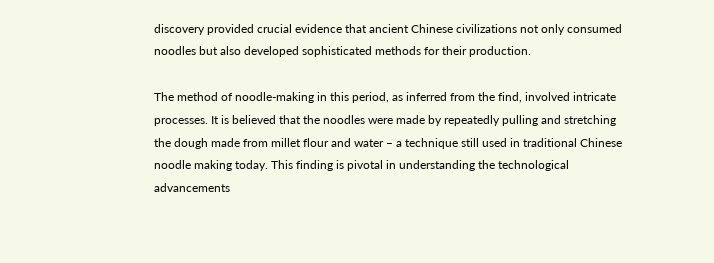discovery provided crucial evidence that ancient Chinese civilizations not only consumed noodles but also developed sophisticated methods for their production.

The method of noodle-making in this period, as inferred from the find, involved intricate processes. It is believed that the noodles were made by repeatedly pulling and stretching the dough made from millet flour and water – a technique still used in traditional Chinese noodle making today. This finding is pivotal in understanding the technological advancements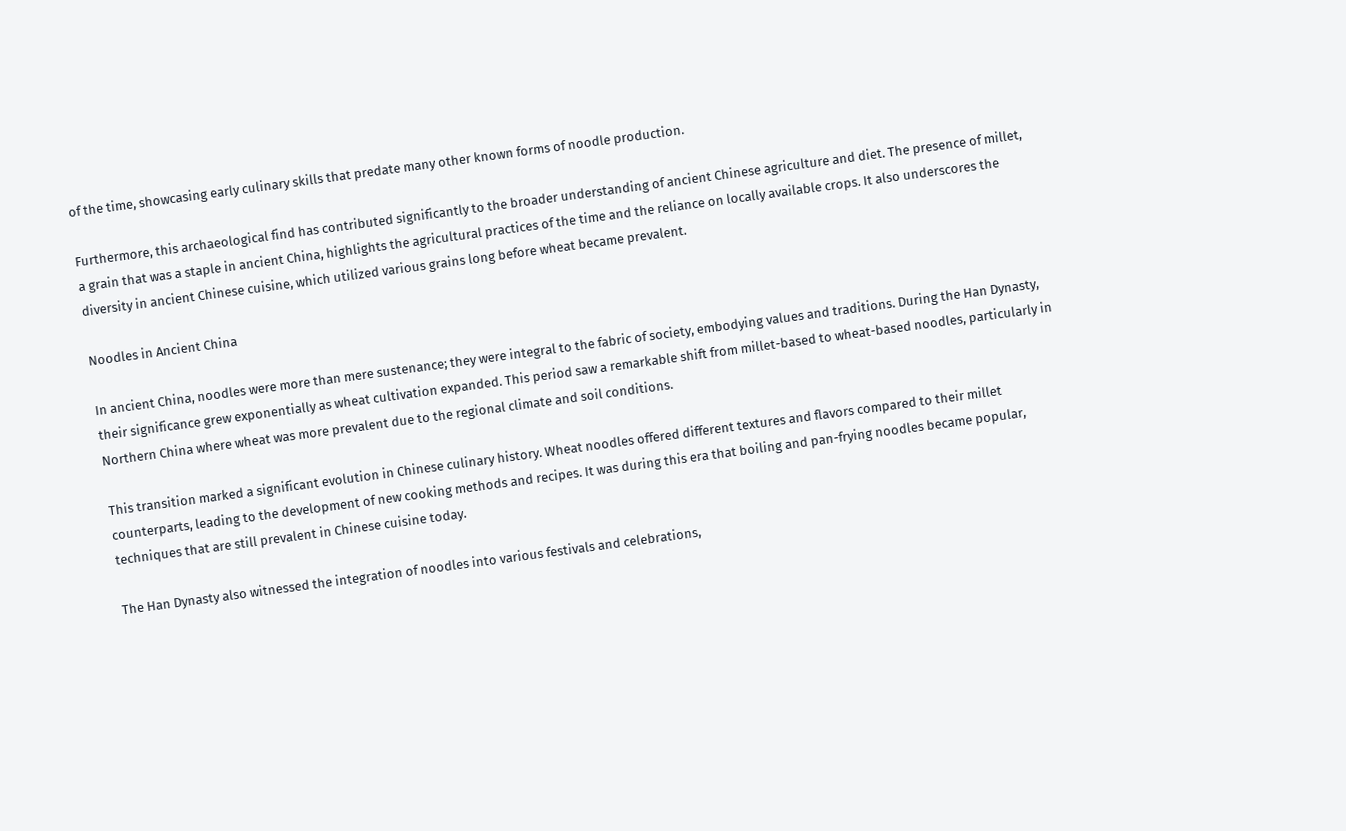of the time, showcasing early culinary skills that predate many other known forms of noodle production.

Furthermore, this archaeological find has contributed significantly to the broader understanding of ancient Chinese agriculture and diet. The presence of millet, a grain that was a staple in ancient China, highlights the agricultural practices of the time and the reliance on locally available crops. It also underscores the diversity in ancient Chinese cuisine, which utilized various grains long before wheat became prevalent.

Noodles in Ancient China

In ancient China, noodles were more than mere sustenance; they were integral to the fabric of society, embodying values and traditions. During the Han Dynasty, their significance grew exponentially as wheat cultivation expanded. This period saw a remarkable shift from millet-based to wheat-based noodles, particularly in Northern China where wheat was more prevalent due to the regional climate and soil conditions.

This transition marked a significant evolution in Chinese culinary history. Wheat noodles offered different textures and flavors compared to their millet counterparts, leading to the development of new cooking methods and recipes. It was during this era that boiling and pan-frying noodles became popular, techniques that are still prevalent in Chinese cuisine today.

The Han Dynasty also witnessed the integration of noodles into various festivals and celebrations,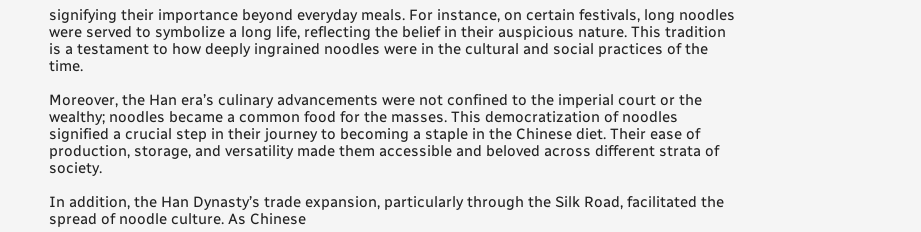signifying their importance beyond everyday meals. For instance, on certain festivals, long noodles were served to symbolize a long life, reflecting the belief in their auspicious nature. This tradition is a testament to how deeply ingrained noodles were in the cultural and social practices of the time.

Moreover, the Han era’s culinary advancements were not confined to the imperial court or the wealthy; noodles became a common food for the masses. This democratization of noodles signified a crucial step in their journey to becoming a staple in the Chinese diet. Their ease of production, storage, and versatility made them accessible and beloved across different strata of society.

In addition, the Han Dynasty’s trade expansion, particularly through the Silk Road, facilitated the spread of noodle culture. As Chinese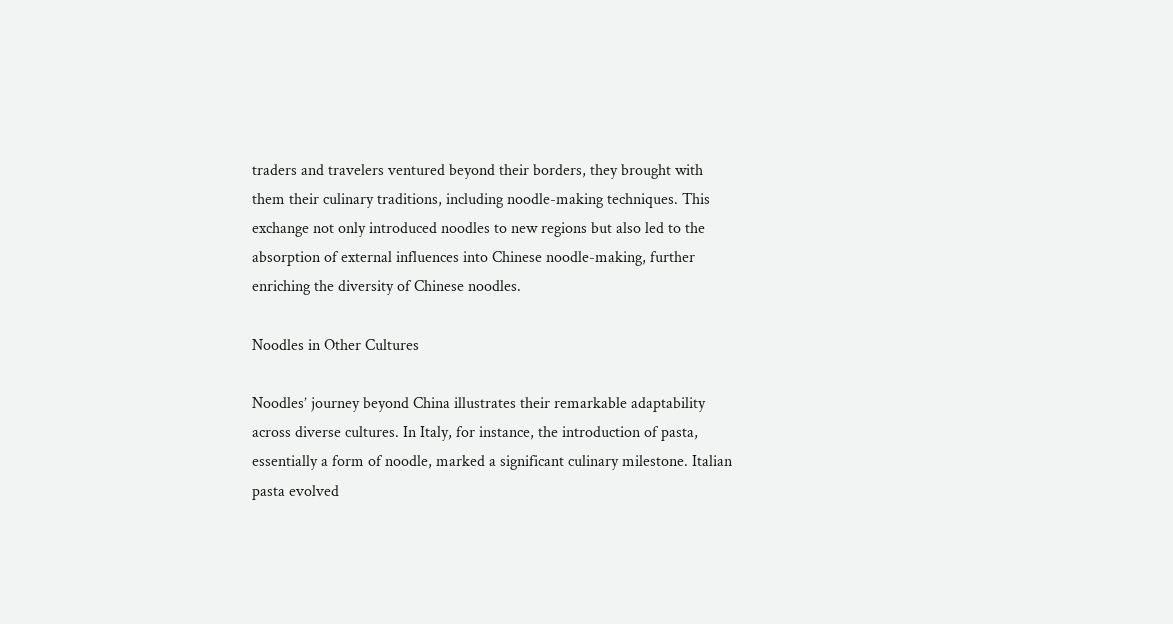traders and travelers ventured beyond their borders, they brought with them their culinary traditions, including noodle-making techniques. This exchange not only introduced noodles to new regions but also led to the absorption of external influences into Chinese noodle-making, further enriching the diversity of Chinese noodles.

Noodles in Other Cultures

Noodles’ journey beyond China illustrates their remarkable adaptability across diverse cultures. In Italy, for instance, the introduction of pasta, essentially a form of noodle, marked a significant culinary milestone. Italian pasta evolved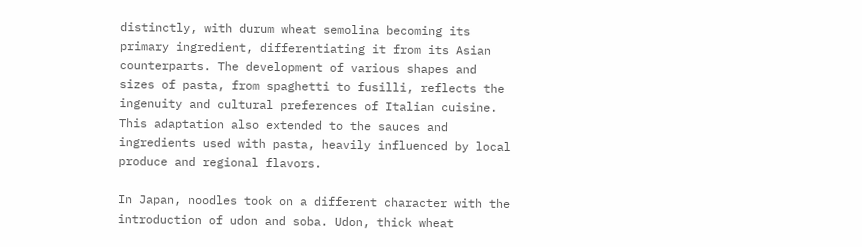distinctly, with durum wheat semolina becoming its primary ingredient, differentiating it from its Asian counterparts. The development of various shapes and sizes of pasta, from spaghetti to fusilli, reflects the ingenuity and cultural preferences of Italian cuisine. This adaptation also extended to the sauces and ingredients used with pasta, heavily influenced by local produce and regional flavors.

In Japan, noodles took on a different character with the introduction of udon and soba. Udon, thick wheat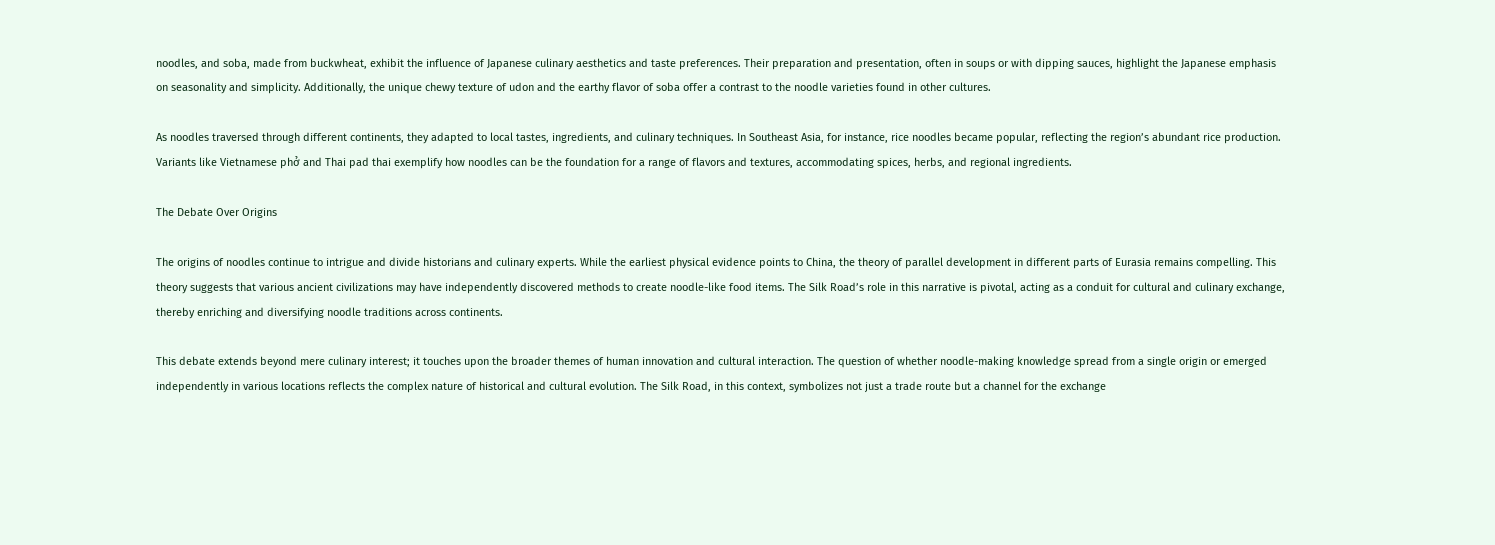noodles, and soba, made from buckwheat, exhibit the influence of Japanese culinary aesthetics and taste preferences. Their preparation and presentation, often in soups or with dipping sauces, highlight the Japanese emphasis on seasonality and simplicity. Additionally, the unique chewy texture of udon and the earthy flavor of soba offer a contrast to the noodle varieties found in other cultures.

As noodles traversed through different continents, they adapted to local tastes, ingredients, and culinary techniques. In Southeast Asia, for instance, rice noodles became popular, reflecting the region’s abundant rice production. Variants like Vietnamese phở and Thai pad thai exemplify how noodles can be the foundation for a range of flavors and textures, accommodating spices, herbs, and regional ingredients.

The Debate Over Origins

The origins of noodles continue to intrigue and divide historians and culinary experts. While the earliest physical evidence points to China, the theory of parallel development in different parts of Eurasia remains compelling. This theory suggests that various ancient civilizations may have independently discovered methods to create noodle-like food items. The Silk Road’s role in this narrative is pivotal, acting as a conduit for cultural and culinary exchange, thereby enriching and diversifying noodle traditions across continents.

This debate extends beyond mere culinary interest; it touches upon the broader themes of human innovation and cultural interaction. The question of whether noodle-making knowledge spread from a single origin or emerged independently in various locations reflects the complex nature of historical and cultural evolution. The Silk Road, in this context, symbolizes not just a trade route but a channel for the exchange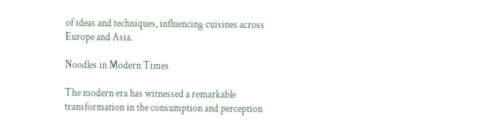of ideas and techniques, influencing cuisines across Europe and Asia.

Noodles in Modern Times

The modern era has witnessed a remarkable transformation in the consumption and perception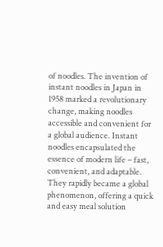of noodles. The invention of instant noodles in Japan in 1958 marked a revolutionary change, making noodles accessible and convenient for a global audience. Instant noodles encapsulated the essence of modern life – fast, convenient, and adaptable. They rapidly became a global phenomenon, offering a quick and easy meal solution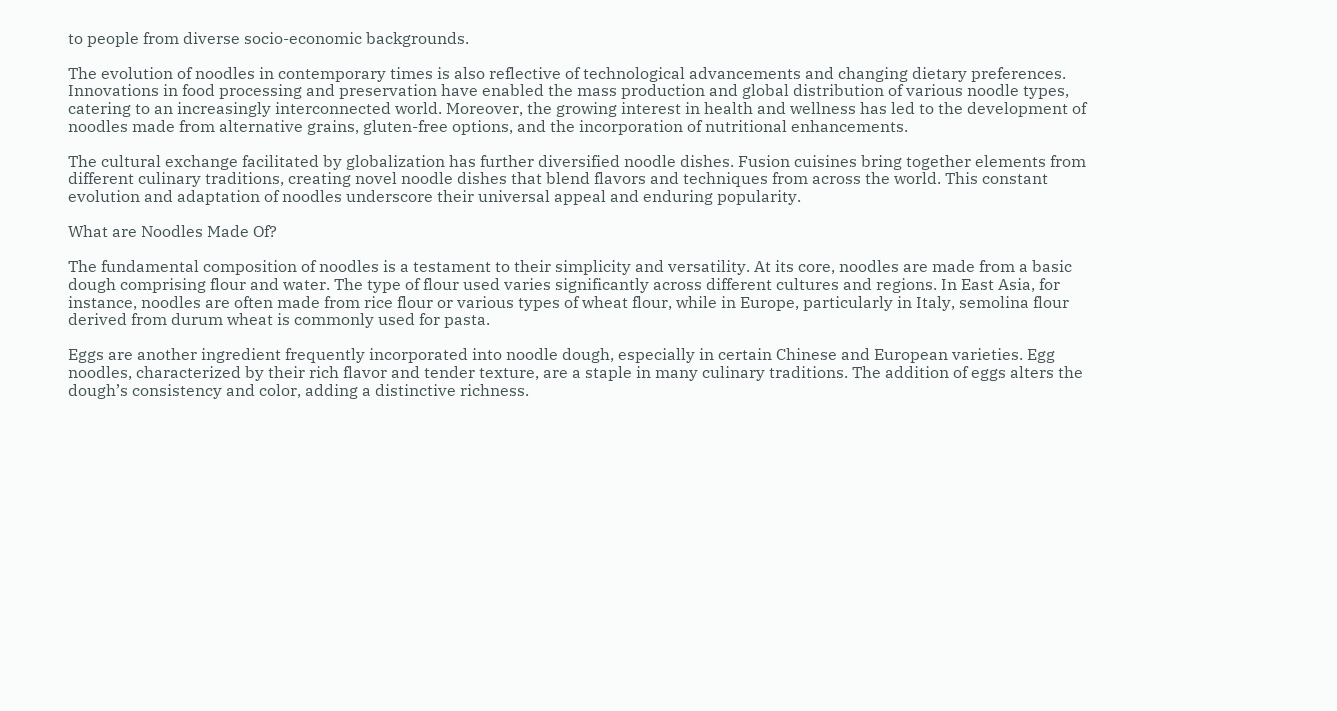to people from diverse socio-economic backgrounds.

The evolution of noodles in contemporary times is also reflective of technological advancements and changing dietary preferences. Innovations in food processing and preservation have enabled the mass production and global distribution of various noodle types, catering to an increasingly interconnected world. Moreover, the growing interest in health and wellness has led to the development of noodles made from alternative grains, gluten-free options, and the incorporation of nutritional enhancements.

The cultural exchange facilitated by globalization has further diversified noodle dishes. Fusion cuisines bring together elements from different culinary traditions, creating novel noodle dishes that blend flavors and techniques from across the world. This constant evolution and adaptation of noodles underscore their universal appeal and enduring popularity.

What are Noodles Made Of?

The fundamental composition of noodles is a testament to their simplicity and versatility. At its core, noodles are made from a basic dough comprising flour and water. The type of flour used varies significantly across different cultures and regions. In East Asia, for instance, noodles are often made from rice flour or various types of wheat flour, while in Europe, particularly in Italy, semolina flour derived from durum wheat is commonly used for pasta.

Eggs are another ingredient frequently incorporated into noodle dough, especially in certain Chinese and European varieties. Egg noodles, characterized by their rich flavor and tender texture, are a staple in many culinary traditions. The addition of eggs alters the dough’s consistency and color, adding a distinctive richness.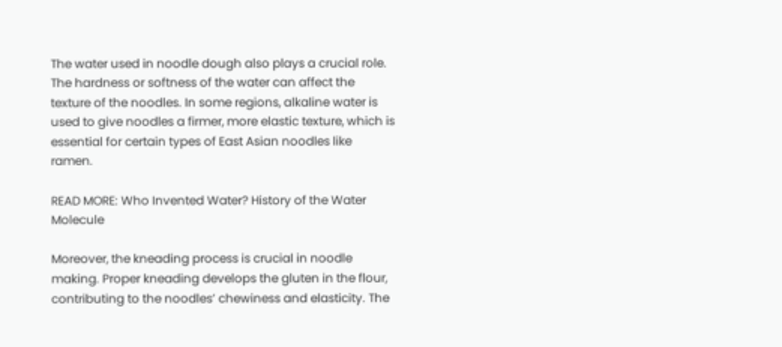The water used in noodle dough also plays a crucial role. The hardness or softness of the water can affect the texture of the noodles. In some regions, alkaline water is used to give noodles a firmer, more elastic texture, which is essential for certain types of East Asian noodles like ramen.

READ MORE: Who Invented Water? History of the Water Molecule

Moreover, the kneading process is crucial in noodle making. Proper kneading develops the gluten in the flour, contributing to the noodles’ chewiness and elasticity. The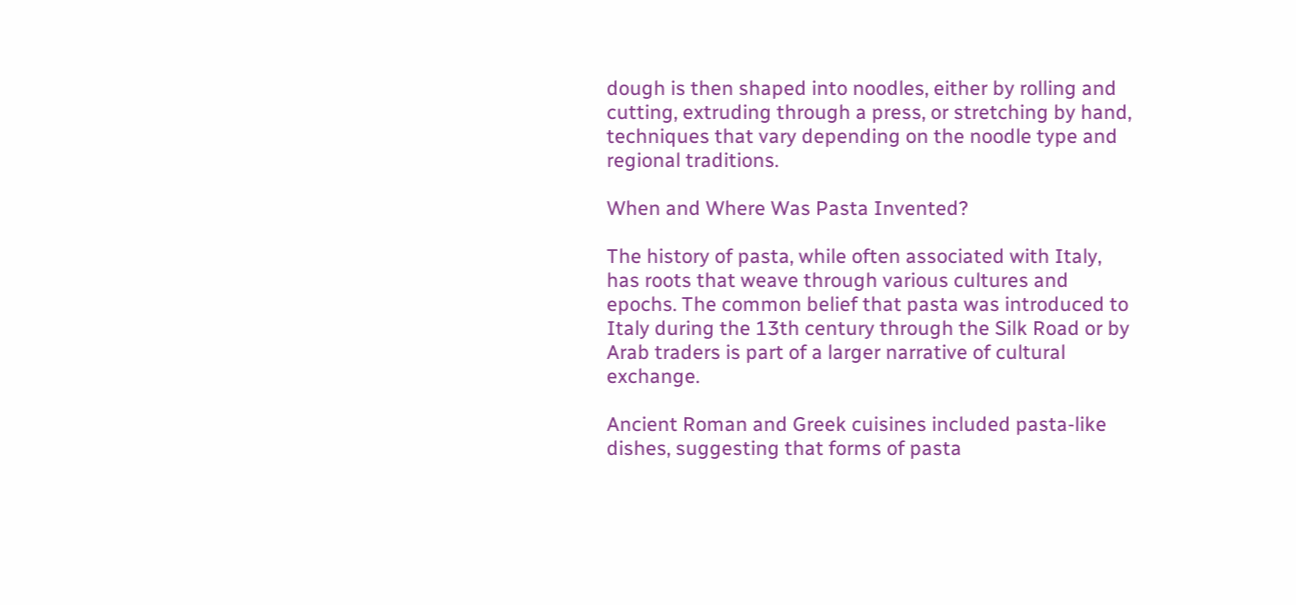dough is then shaped into noodles, either by rolling and cutting, extruding through a press, or stretching by hand, techniques that vary depending on the noodle type and regional traditions.

When and Where Was Pasta Invented?

The history of pasta, while often associated with Italy, has roots that weave through various cultures and epochs. The common belief that pasta was introduced to Italy during the 13th century through the Silk Road or by Arab traders is part of a larger narrative of cultural exchange.

Ancient Roman and Greek cuisines included pasta-like dishes, suggesting that forms of pasta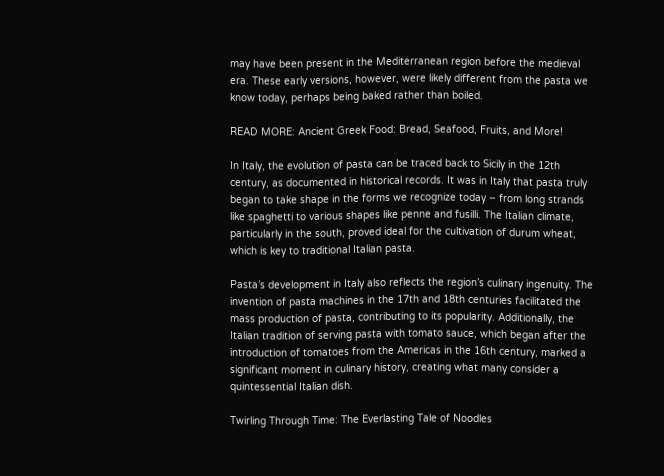may have been present in the Mediterranean region before the medieval era. These early versions, however, were likely different from the pasta we know today, perhaps being baked rather than boiled.

READ MORE: Ancient Greek Food: Bread, Seafood, Fruits, and More!

In Italy, the evolution of pasta can be traced back to Sicily in the 12th century, as documented in historical records. It was in Italy that pasta truly began to take shape in the forms we recognize today – from long strands like spaghetti to various shapes like penne and fusilli. The Italian climate, particularly in the south, proved ideal for the cultivation of durum wheat, which is key to traditional Italian pasta.

Pasta’s development in Italy also reflects the region’s culinary ingenuity. The invention of pasta machines in the 17th and 18th centuries facilitated the mass production of pasta, contributing to its popularity. Additionally, the Italian tradition of serving pasta with tomato sauce, which began after the introduction of tomatoes from the Americas in the 16th century, marked a significant moment in culinary history, creating what many consider a quintessential Italian dish.

Twirling Through Time: The Everlasting Tale of Noodles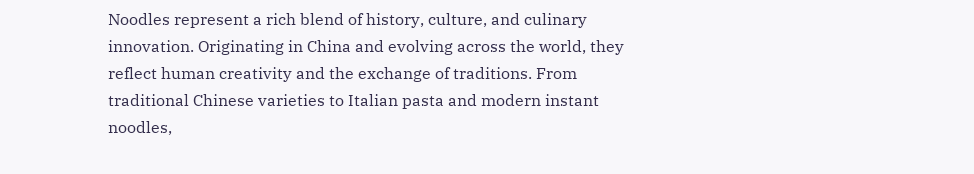Noodles represent a rich blend of history, culture, and culinary innovation. Originating in China and evolving across the world, they reflect human creativity and the exchange of traditions. From traditional Chinese varieties to Italian pasta and modern instant noodles,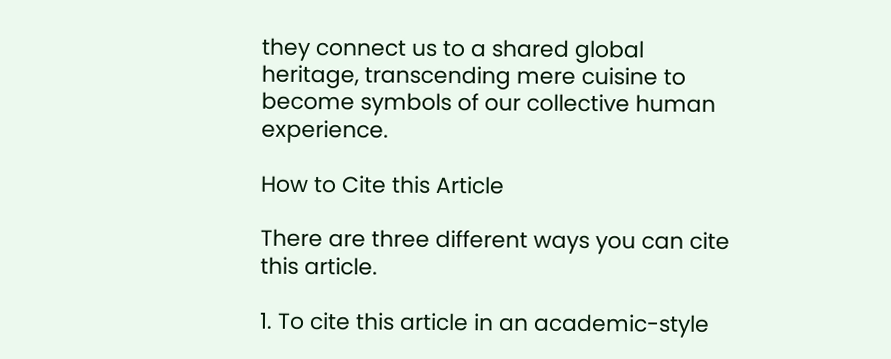they connect us to a shared global heritage, transcending mere cuisine to become symbols of our collective human experience.

How to Cite this Article

There are three different ways you can cite this article.

1. To cite this article in an academic-style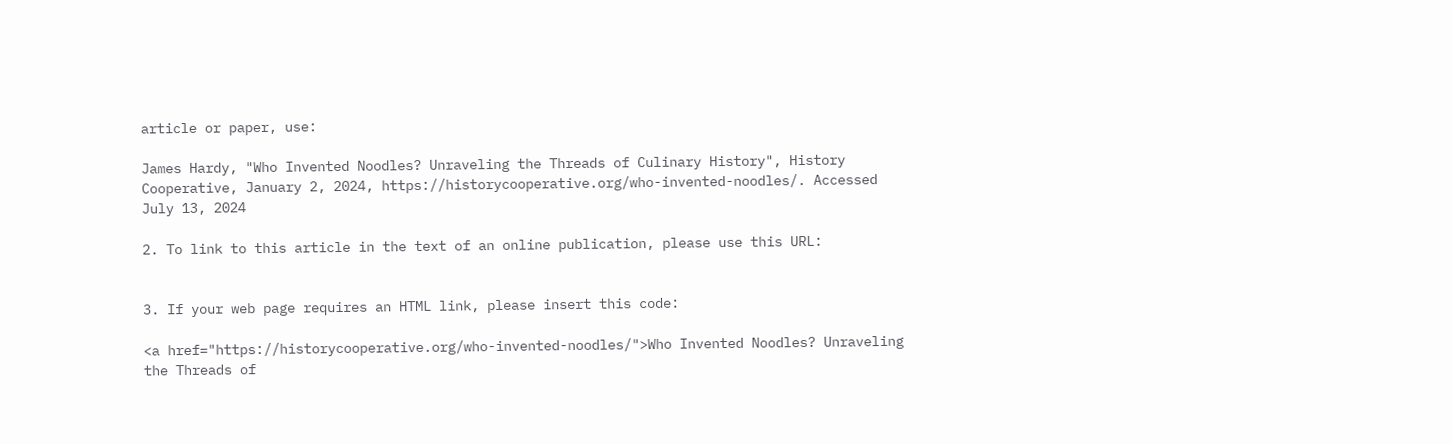article or paper, use:

James Hardy, "Who Invented Noodles? Unraveling the Threads of Culinary History", History Cooperative, January 2, 2024, https://historycooperative.org/who-invented-noodles/. Accessed July 13, 2024

2. To link to this article in the text of an online publication, please use this URL:


3. If your web page requires an HTML link, please insert this code:

<a href="https://historycooperative.org/who-invented-noodles/">Who Invented Noodles? Unraveling the Threads of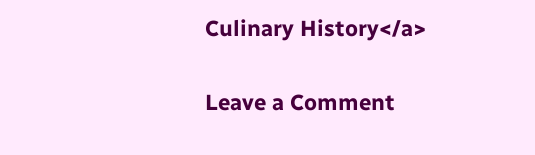Culinary History</a>

Leave a Comment